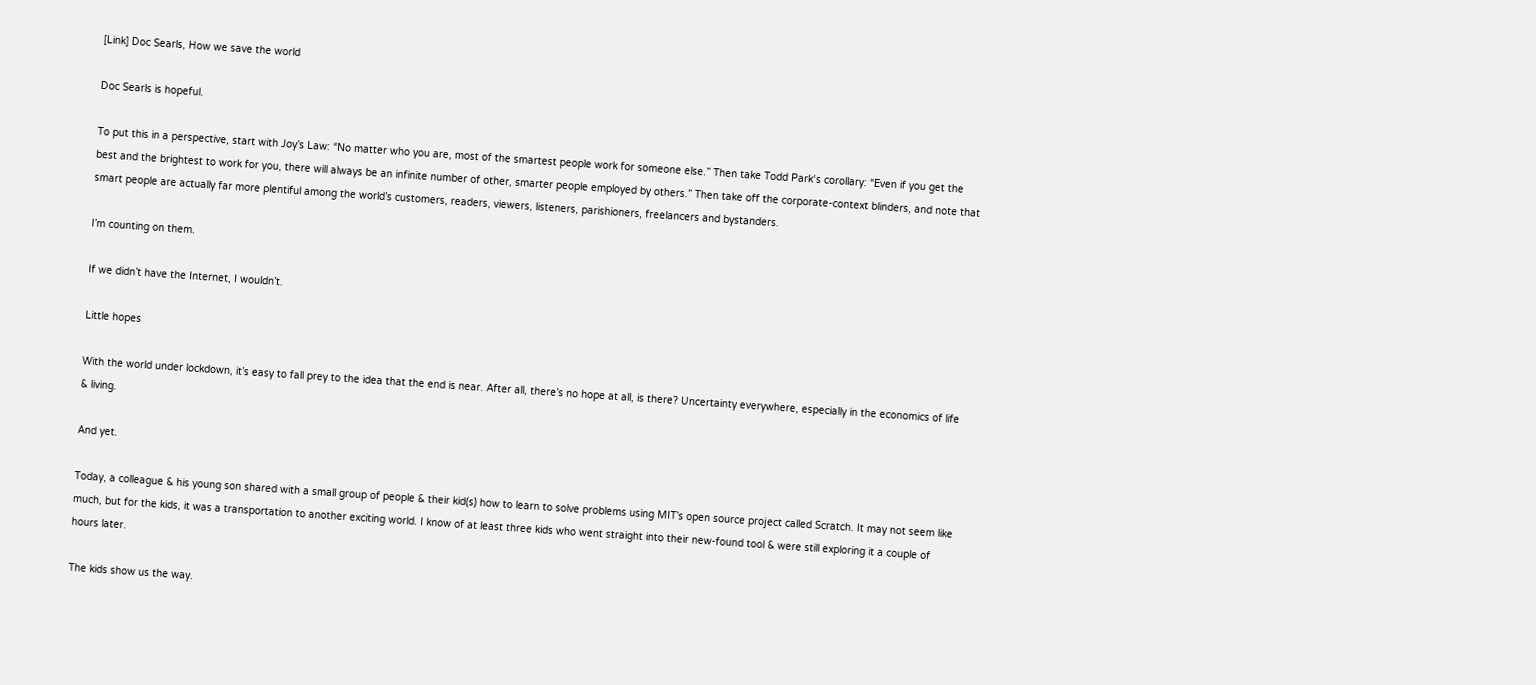[Link] Doc Searls, How we save the world

Doc Searls is hopeful.

To put this in a perspective, start with Joy’s Law: “No matter who you are, most of the smartest people work for someone else.” Then take Todd Park‘s corollary: “Even if you get the best and the brightest to work for you, there will always be an infinite number of other, smarter people employed by others.” Then take off the corporate-context blinders, and note that smart people are actually far more plentiful among the world’s customers, readers, viewers, listeners, parishioners, freelancers and bystanders.

I’m counting on them.

If we didn’t have the Internet, I wouldn’t.

Little hopes

With the world under lockdown, it’s easy to fall prey to the idea that the end is near. After all, there’s no hope at all, is there? Uncertainty everywhere, especially in the economics of life & living.

And yet.

Today, a colleague & his young son shared with a small group of people & their kid(s) how to learn to solve problems using MIT’s open source project called Scratch. It may not seem like much, but for the kids, it was a transportation to another exciting world. I know of at least three kids who went straight into their new-found tool & were still exploring it a couple of hours later.

The kids show us the way.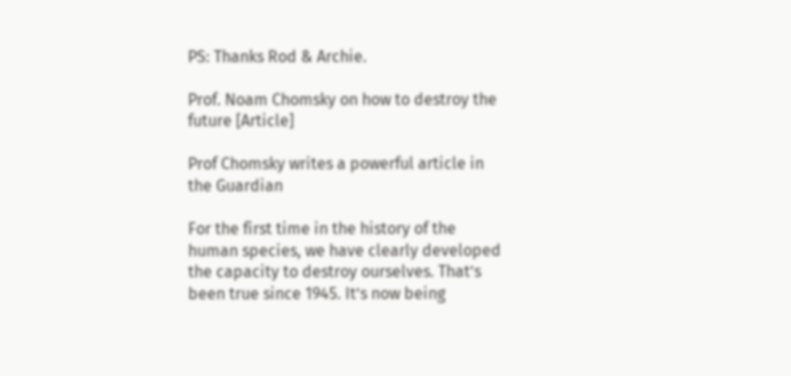PS: Thanks Rod & Archie.

Prof. Noam Chomsky on how to destroy the future [Article]

Prof Chomsky writes a powerful article in the Guardian

For the first time in the history of the human species, we have clearly developed the capacity to destroy ourselves. That’s been true since 1945. It’s now being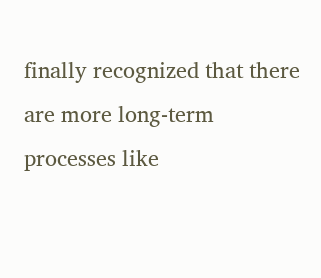finally recognized that there are more long-term processes like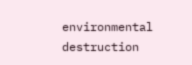environmental destruction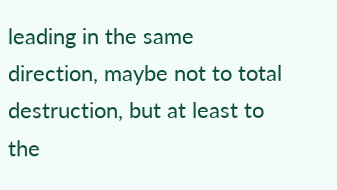leading in the same direction, maybe not to total destruction, but at least to the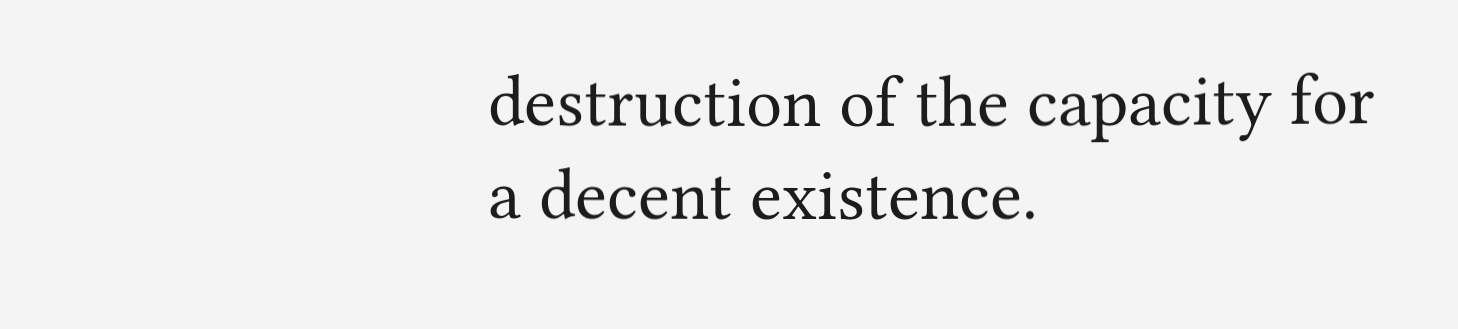destruction of the capacity for a decent existence.